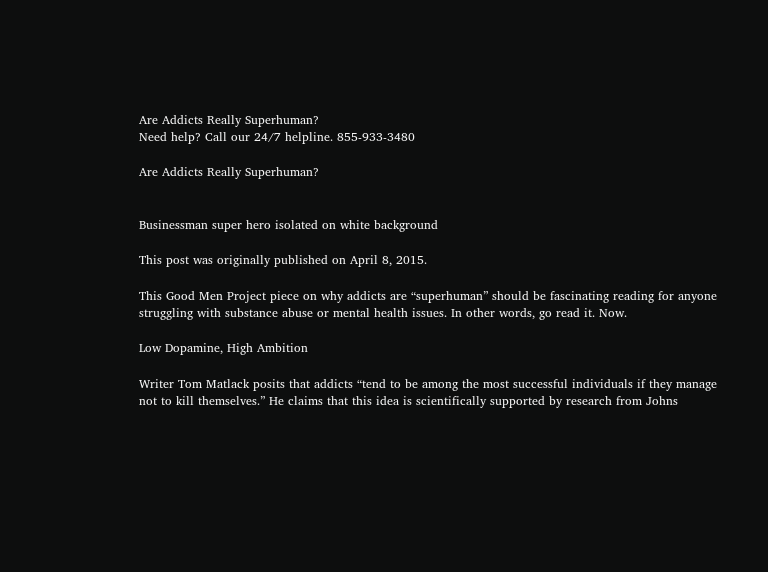Are Addicts Really Superhuman?
Need help? Call our 24/7 helpline. 855-933-3480

Are Addicts Really Superhuman?


Businessman super hero isolated on white background

This post was originally published on April 8, 2015.

This Good Men Project piece on why addicts are “superhuman” should be fascinating reading for anyone struggling with substance abuse or mental health issues. In other words, go read it. Now.

Low Dopamine, High Ambition

Writer Tom Matlack posits that addicts “tend to be among the most successful individuals if they manage not to kill themselves.” He claims that this idea is scientifically supported by research from Johns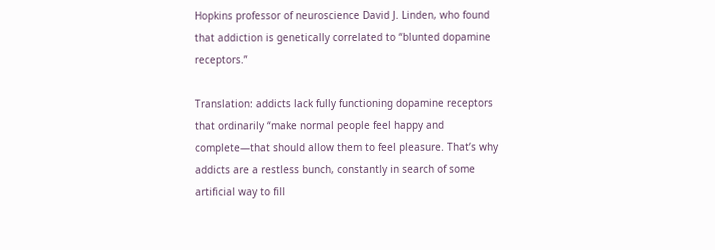Hopkins professor of neuroscience David J. Linden, who found that addiction is genetically correlated to “blunted dopamine receptors.”

Translation: addicts lack fully functioning dopamine receptors that ordinarily “make normal people feel happy and complete—that should allow them to feel pleasure. That’s why addicts are a restless bunch, constantly in search of some artificial way to fill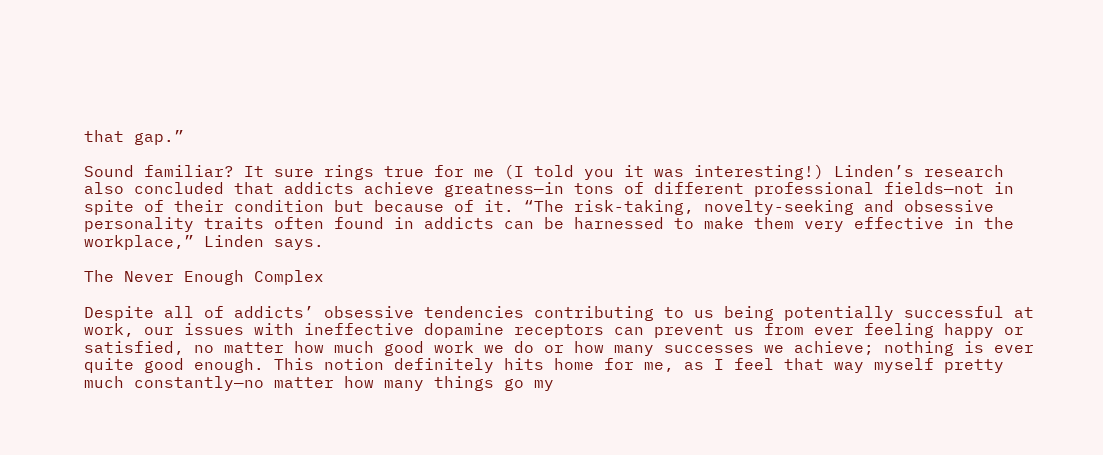that gap.”

Sound familiar? It sure rings true for me (I told you it was interesting!) Linden’s research also concluded that addicts achieve greatness—in tons of different professional fields—not in spite of their condition but because of it. “The risk-taking, novelty-seeking and obsessive personality traits often found in addicts can be harnessed to make them very effective in the workplace,” Linden says.

The Never Enough Complex

Despite all of addicts’ obsessive tendencies contributing to us being potentially successful at work, our issues with ineffective dopamine receptors can prevent us from ever feeling happy or satisfied, no matter how much good work we do or how many successes we achieve; nothing is ever quite good enough. This notion definitely hits home for me, as I feel that way myself pretty much constantly—no matter how many things go my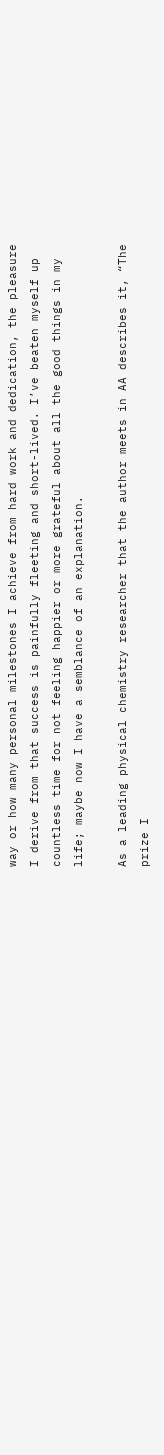way or how many personal milestones I achieve from hard work and dedication, the pleasure I derive from that success is painfully fleeting and short-lived. I’ve beaten myself up countless time for not feeling happier or more grateful about all the good things in my life; maybe now I have a semblance of an explanation.

As a leading physical chemistry researcher that the author meets in AA describes it, “The prize I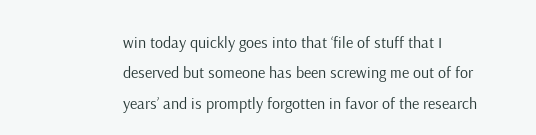win today quickly goes into that ‘file of stuff that I deserved but someone has been screwing me out of for years’ and is promptly forgotten in favor of the research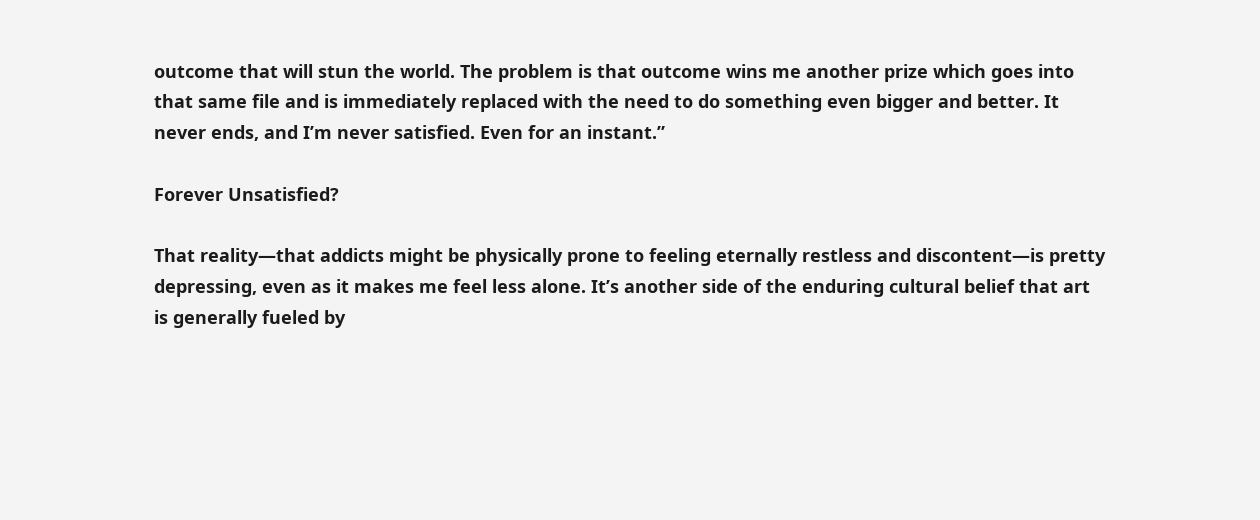outcome that will stun the world. The problem is that outcome wins me another prize which goes into that same file and is immediately replaced with the need to do something even bigger and better. It never ends, and I’m never satisfied. Even for an instant.”

Forever Unsatisfied?

That reality—that addicts might be physically prone to feeling eternally restless and discontent—is pretty depressing, even as it makes me feel less alone. It’s another side of the enduring cultural belief that art is generally fueled by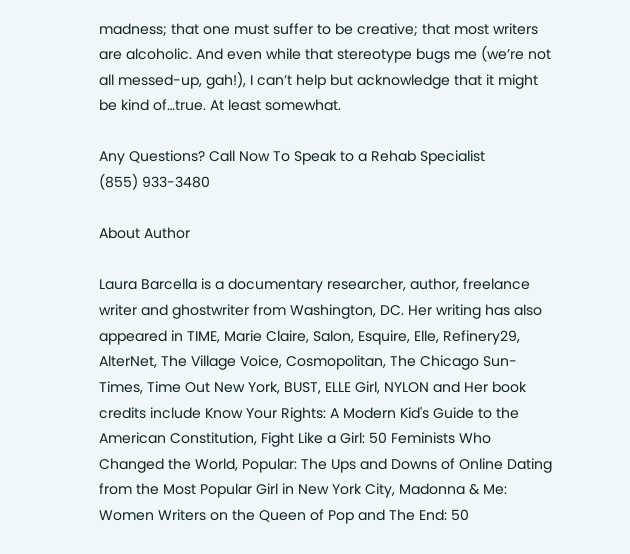madness; that one must suffer to be creative; that most writers are alcoholic. And even while that stereotype bugs me (we’re not all messed-up, gah!), I can’t help but acknowledge that it might be kind of…true. At least somewhat.

Any Questions? Call Now To Speak to a Rehab Specialist
(855) 933-3480

About Author

Laura Barcella is a documentary researcher, author, freelance writer and ghostwriter from Washington, DC. Her writing has also appeared in TIME, Marie Claire, Salon, Esquire, Elle, Refinery29, AlterNet, The Village Voice, Cosmopolitan, The Chicago Sun-Times, Time Out New York, BUST, ELLE Girl, NYLON and Her book credits include Know Your Rights: A Modern Kid's Guide to the American Constitution, Fight Like a Girl: 50 Feminists Who Changed the World, Popular: The Ups and Downs of Online Dating from the Most Popular Girl in New York City, Madonna & Me: Women Writers on the Queen of Pop and The End: 50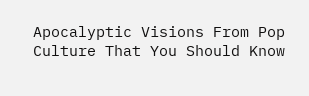Apocalyptic Visions From Pop Culture That You Should Know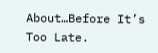About…Before It’s Too Late.